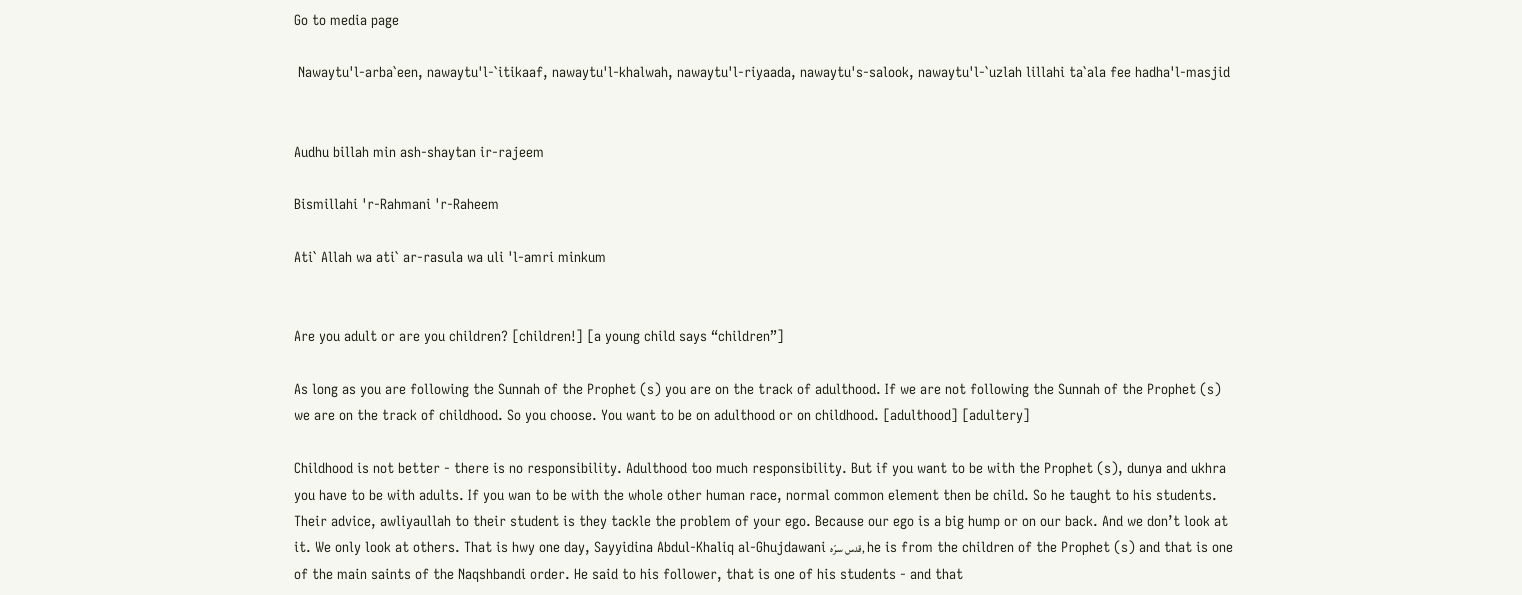Go to media page

 Nawaytu'l-arba`een, nawaytu'l-`itikaaf, nawaytu'l-khalwah, nawaytu'l-riyaada, nawaytu's-salook, nawaytu'l-`uzlah lillahi ta`ala fee hadha'l-masjid


Audhu billah min ash-shaytan ir-rajeem

Bismillahi 'r-Rahmani 'r-Raheem

Ati` Allah wa ati` ar-rasula wa uli 'l-amri minkum


Are you adult or are you children? [children!] [a young child says “children”]

As long as you are following the Sunnah of the Prophet (s) you are on the track of adulthood. If we are not following the Sunnah of the Prophet (s) we are on the track of childhood. So you choose. You want to be on adulthood or on childhood. [adulthood] [adultery]

Childhood is not better - there is no responsibility. Adulthood too much responsibility. But if you want to be with the Prophet (s), dunya and ukhra you have to be with adults. If you wan to be with the whole other human race, normal common element then be child. So he taught to his students. Their advice, awliyaullah to their student is they tackle the problem of your ego. Because our ego is a big hump or on our back. And we don’t look at it. We only look at others. That is hwy one day, Sayyidina Abdul-Khaliq al-Ghujdawani قدس سرّه, he is from the children of the Prophet (s) and that is one of the main saints of the Naqshbandi order. He said to his follower, that is one of his students - and that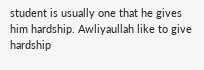student is usually one that he gives him hardship. Awliyaullah like to give hardship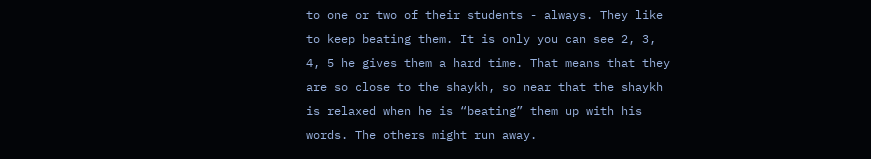to one or two of their students - always. They like to keep beating them. It is only you can see 2, 3, 4, 5 he gives them a hard time. That means that they are so close to the shaykh, so near that the shaykh is relaxed when he is “beating” them up with his words. The others might run away.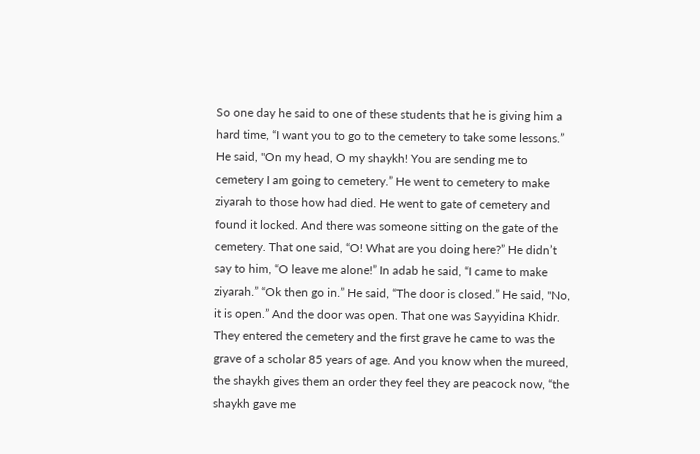So one day he said to one of these students that he is giving him a hard time, “I want you to go to the cemetery to take some lessons.” He said, "On my head, O my shaykh! You are sending me to cemetery I am going to cemetery.” He went to cemetery to make ziyarah to those how had died. He went to gate of cemetery and found it locked. And there was someone sitting on the gate of the cemetery. That one said, “O! What are you doing here?” He didn’t say to him, “O leave me alone!” In adab he said, “I came to make ziyarah.” “Ok then go in.” He said, “The door is closed.” He said, "No, it is open.” And the door was open. That one was Sayyidina Khidr. They entered the cemetery and the first grave he came to was the grave of a scholar 85 years of age. And you know when the mureed, the shaykh gives them an order they feel they are peacock now, “the shaykh gave me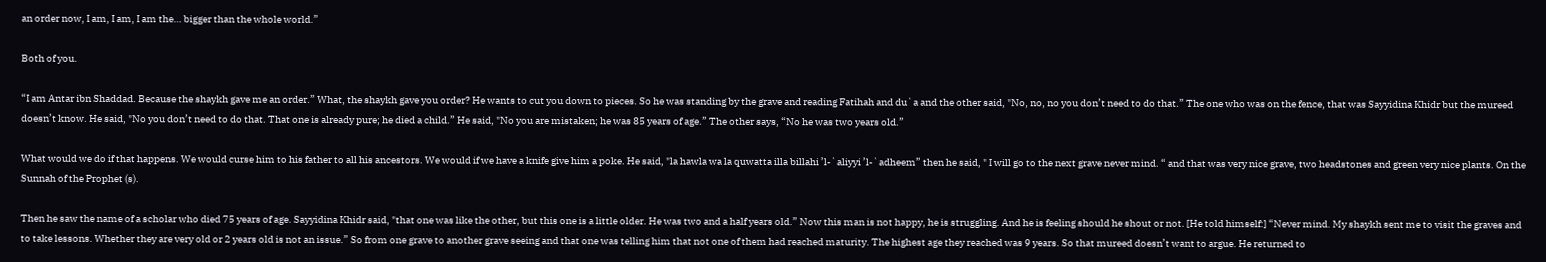an order now, I am, I am, I am the… bigger than the whole world.”

Both of you.

“I am Antar ibn Shaddad. Because the shaykh gave me an order.” What, the shaykh gave you order? He wants to cut you down to pieces. So he was standing by the grave and reading Fatihah and du`a and the other said, "No, no, no you don’t need to do that.” The one who was on the fence, that was Sayyidina Khidr but the mureed doesn’t know. He said, "No you don’t need to do that. That one is already pure; he died a child.” He said, "No you are mistaken; he was 85 years of age.” The other says, “No he was two years old.”

What would we do if that happens. We would curse him to his father to all his ancestors. We would if we have a knife give him a poke. He said, "la hawla wa la quwatta illa billahi ’l-`aliyyi ’l-`adheem” then he said, " I will go to the next grave never mind. “ and that was very nice grave, two headstones and green very nice plants. On the Sunnah of the Prophet (s).

Then he saw the name of a scholar who died 75 years of age. Sayyidina Khidr said, "that one was like the other, but this one is a little older. He was two and a half years old.” Now this man is not happy, he is struggling. And he is feeling should he shout or not. [He told himself:] “Never mind. My shaykh sent me to visit the graves and to take lessons. Whether they are very old or 2 years old is not an issue.” So from one grave to another grave seeing and that one was telling him that not one of them had reached maturity. The highest age they reached was 9 years. So that mureed doesn’t want to argue. He returned to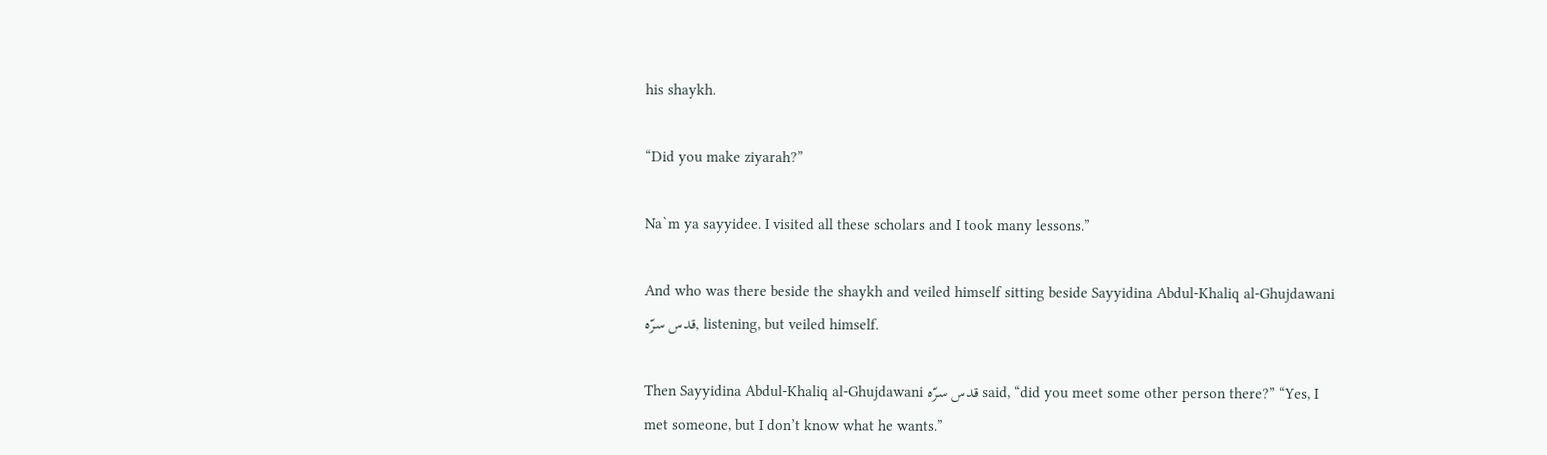his shaykh.

“Did you make ziyarah?”

Na`m ya sayyidee. I visited all these scholars and I took many lessons.”

And who was there beside the shaykh and veiled himself sitting beside Sayyidina Abdul-Khaliq al-Ghujdawani قدس سرّه, listening, but veiled himself.

Then Sayyidina Abdul-Khaliq al-Ghujdawani قدس سرّه said, “did you meet some other person there?” “Yes, I met someone, but I don’t know what he wants.”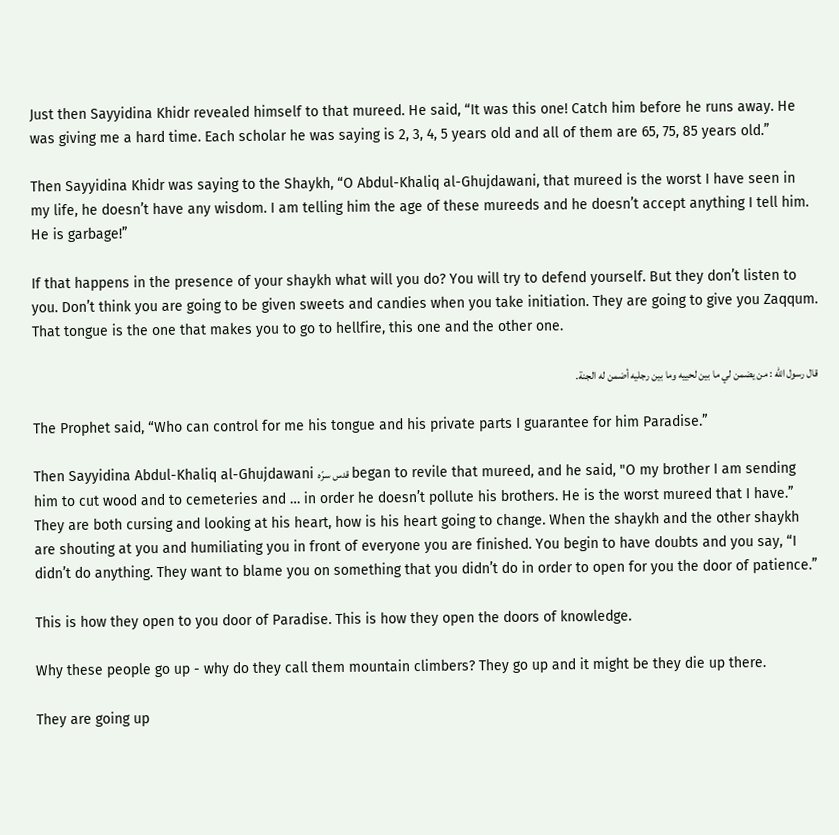Just then Sayyidina Khidr revealed himself to that mureed. He said, “It was this one! Catch him before he runs away. He was giving me a hard time. Each scholar he was saying is 2, 3, 4, 5 years old and all of them are 65, 75, 85 years old.”

Then Sayyidina Khidr was saying to the Shaykh, “O Abdul-Khaliq al-Ghujdawani, that mureed is the worst I have seen in my life, he doesn’t have any wisdom. I am telling him the age of these mureeds and he doesn’t accept anything I tell him. He is garbage!”

If that happens in the presence of your shaykh what will you do? You will try to defend yourself. But they don’t listen to you. Don’t think you are going to be given sweets and candies when you take initiation. They are going to give you Zaqqum. That tongue is the one that makes you to go to hellfire, this one and the other one.

قال رسول الله : من يضمن لي ما بين لحييه وما بين رجليه أضمن له الجنة.

The Prophet said, “Who can control for me his tongue and his private parts I guarantee for him Paradise.”

Then Sayyidina Abdul-Khaliq al-Ghujdawani قدس سرّه began to revile that mureed, and he said, "O my brother I am sending him to cut wood and to cemeteries and … in order he doesn’t pollute his brothers. He is the worst mureed that I have.” They are both cursing and looking at his heart, how is his heart going to change. When the shaykh and the other shaykh are shouting at you and humiliating you in front of everyone you are finished. You begin to have doubts and you say, “I didn’t do anything. They want to blame you on something that you didn’t do in order to open for you the door of patience.”

This is how they open to you door of Paradise. This is how they open the doors of knowledge.

Why these people go up - why do they call them mountain climbers? They go up and it might be they die up there.

They are going up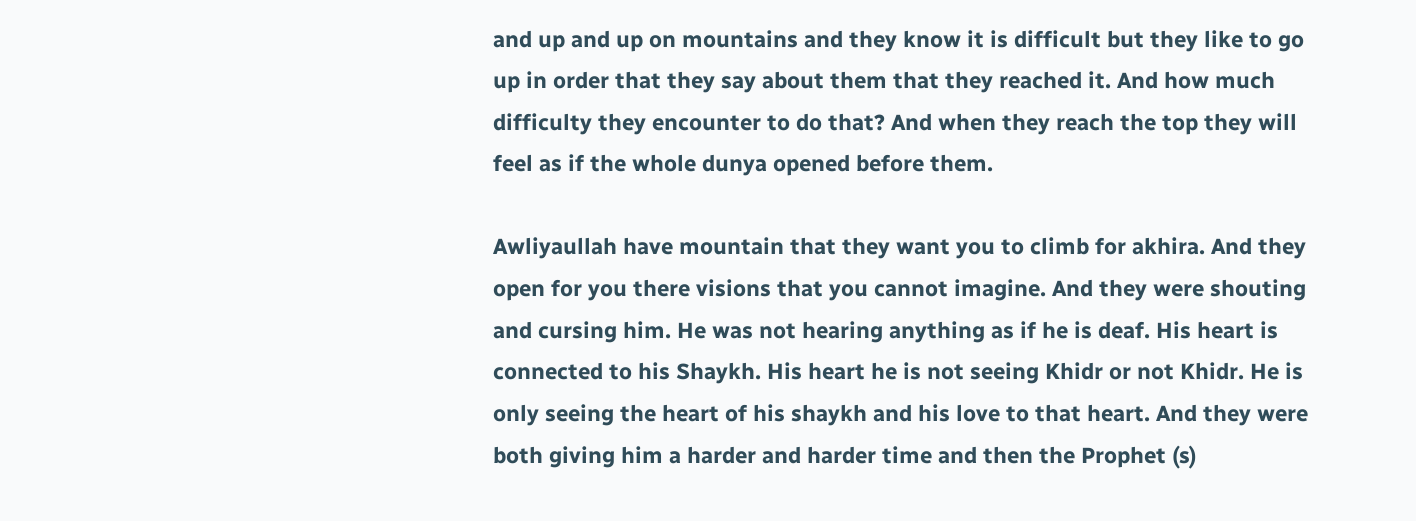and up and up on mountains and they know it is difficult but they like to go up in order that they say about them that they reached it. And how much difficulty they encounter to do that? And when they reach the top they will feel as if the whole dunya opened before them.

Awliyaullah have mountain that they want you to climb for akhira. And they open for you there visions that you cannot imagine. And they were shouting and cursing him. He was not hearing anything as if he is deaf. His heart is connected to his Shaykh. His heart he is not seeing Khidr or not Khidr. He is only seeing the heart of his shaykh and his love to that heart. And they were both giving him a harder and harder time and then the Prophet (s)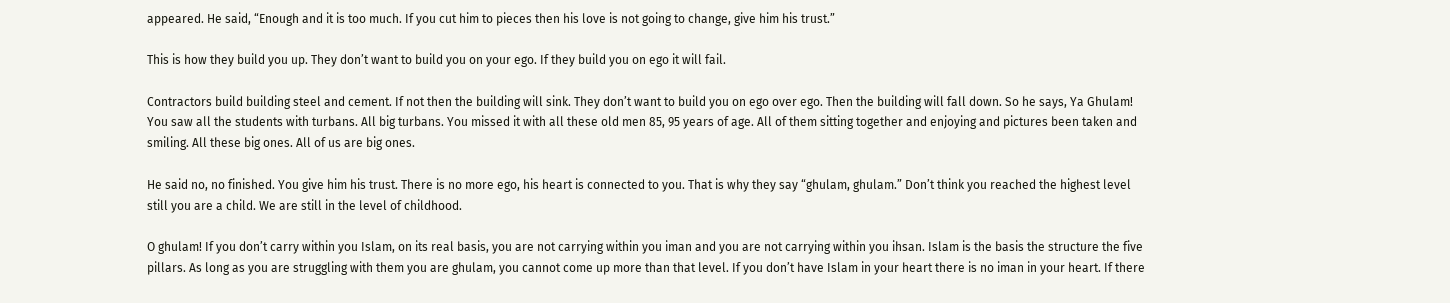appeared. He said, “Enough and it is too much. If you cut him to pieces then his love is not going to change, give him his trust.”

This is how they build you up. They don’t want to build you on your ego. If they build you on ego it will fail.

Contractors build building steel and cement. If not then the building will sink. They don’t want to build you on ego over ego. Then the building will fall down. So he says, Ya Ghulam! You saw all the students with turbans. All big turbans. You missed it with all these old men 85, 95 years of age. All of them sitting together and enjoying and pictures been taken and smiling. All these big ones. All of us are big ones.

He said no, no finished. You give him his trust. There is no more ego, his heart is connected to you. That is why they say “ghulam, ghulam.” Don’t think you reached the highest level still you are a child. We are still in the level of childhood.

O ghulam! If you don’t carry within you Islam, on its real basis, you are not carrying within you iman and you are not carrying within you ihsan. Islam is the basis the structure the five pillars. As long as you are struggling with them you are ghulam, you cannot come up more than that level. If you don’t have Islam in your heart there is no iman in your heart. If there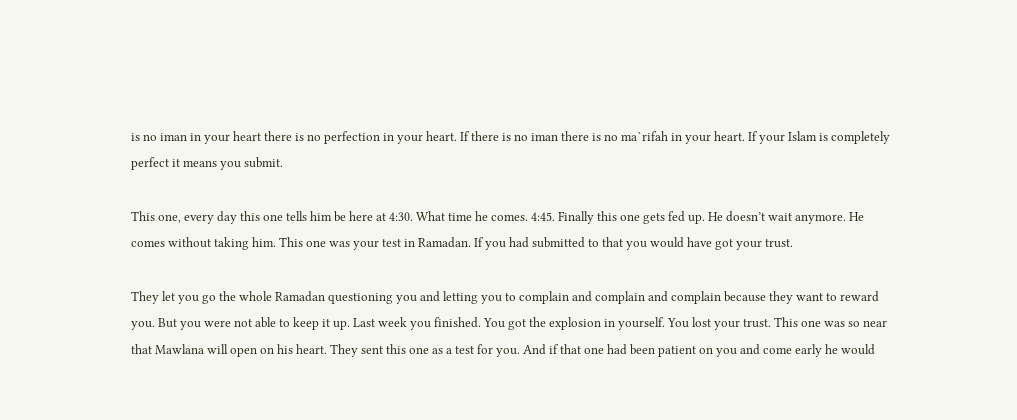is no iman in your heart there is no perfection in your heart. If there is no iman there is no ma`rifah in your heart. If your Islam is completely perfect it means you submit.

This one, every day this one tells him be here at 4:30. What time he comes. 4:45. Finally this one gets fed up. He doesn’t wait anymore. He comes without taking him. This one was your test in Ramadan. If you had submitted to that you would have got your trust.

They let you go the whole Ramadan questioning you and letting you to complain and complain and complain because they want to reward you. But you were not able to keep it up. Last week you finished. You got the explosion in yourself. You lost your trust. This one was so near that Mawlana will open on his heart. They sent this one as a test for you. And if that one had been patient on you and come early he would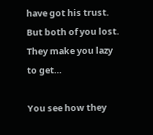have got his trust. But both of you lost. They make you lazy to get…

You see how they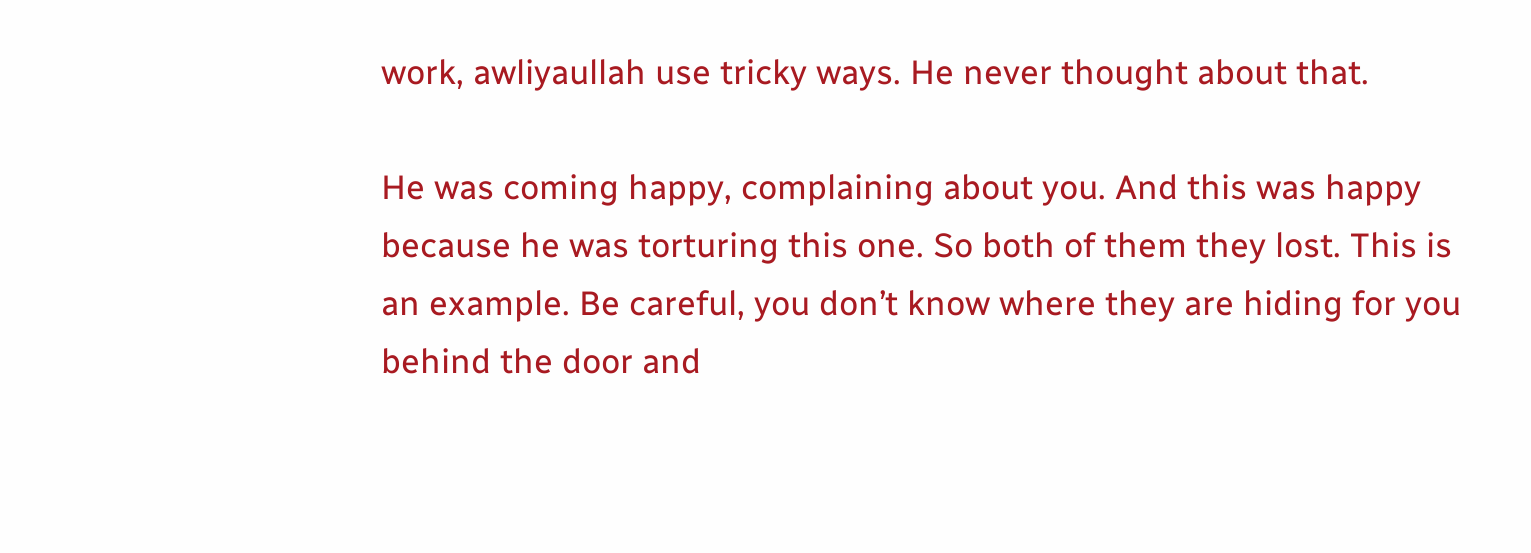work, awliyaullah use tricky ways. He never thought about that.

He was coming happy, complaining about you. And this was happy because he was torturing this one. So both of them they lost. This is an example. Be careful, you don’t know where they are hiding for you behind the door and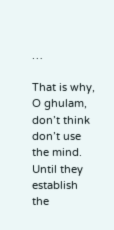…

That is why, O ghulam, don’t think don’t use the mind. Until they establish the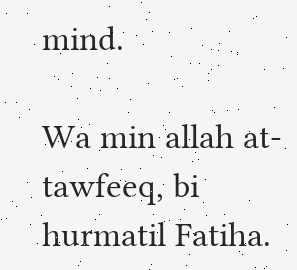mind.

Wa min allah at-tawfeeq, bi hurmatil Fatiha.